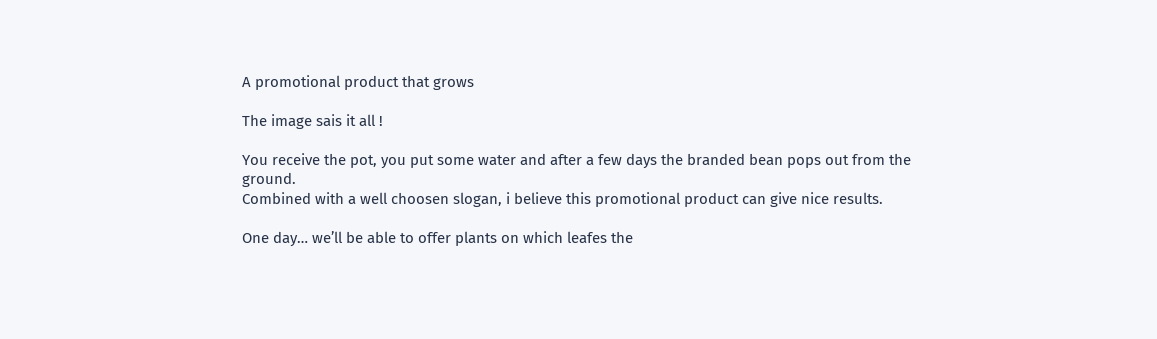A promotional product that grows

The image sais it all !

You receive the pot, you put some water and after a few days the branded bean pops out from the ground.
Combined with a well choosen slogan, i believe this promotional product can give nice results.

One day… we’ll be able to offer plants on which leafes the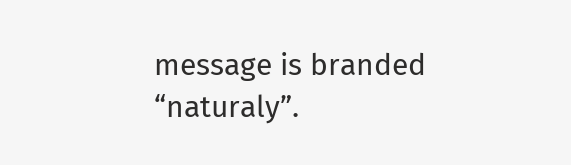message is branded “naturaly”.